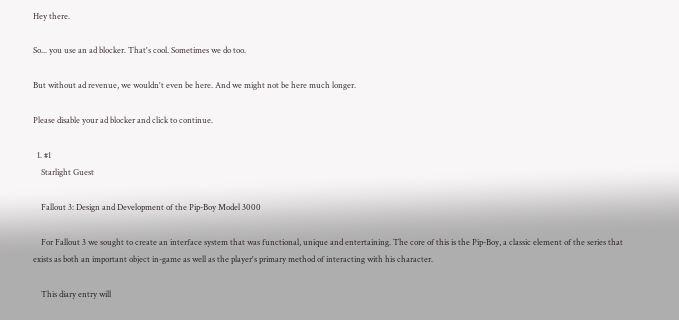Hey there.

So... you use an ad blocker. That's cool. Sometimes we do too.

But without ad revenue, we wouldn't even be here. And we might not be here much longer.

Please disable your ad blocker and click to continue.

  1. #1
    Starlight Guest

    Fallout 3: Design and Development of the Pip-Boy Model 3000

    For Fallout 3 we sought to create an interface system that was functional, unique and entertaining. The core of this is the Pip-Boy, a classic element of the series that exists as both an important object in-game as well as the player's primary method of interacting with his character.

    This diary entry will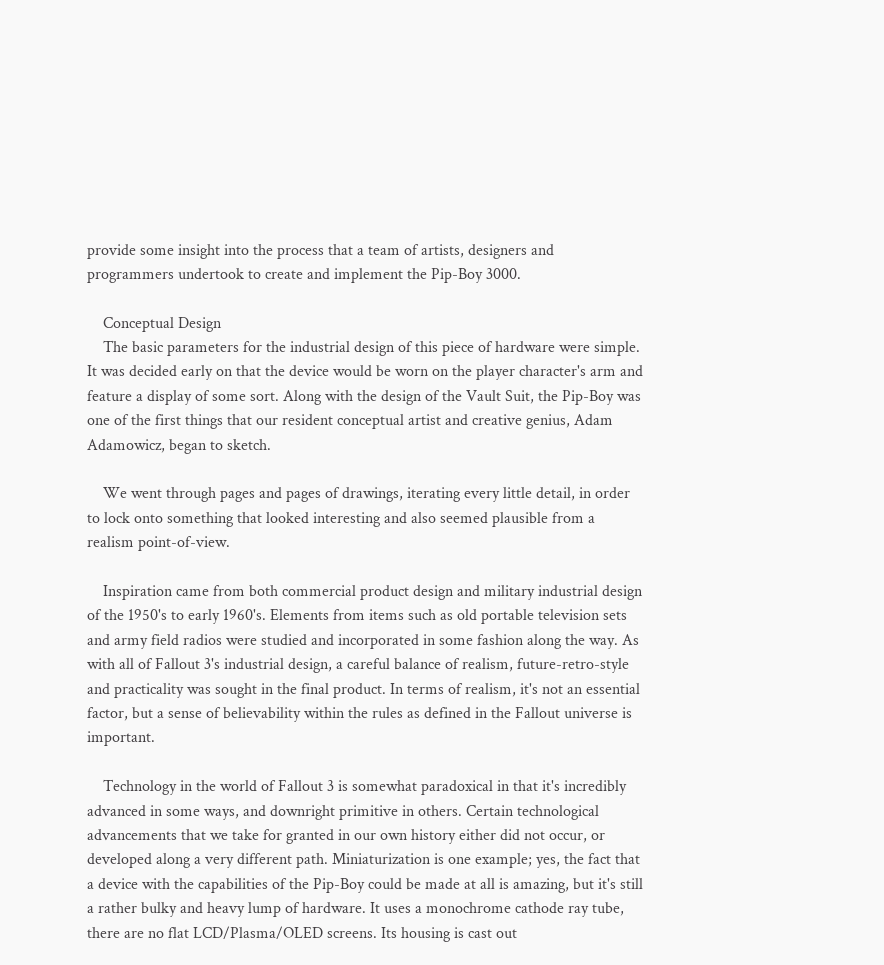provide some insight into the process that a team of artists, designers and programmers undertook to create and implement the Pip-Boy 3000.

    Conceptual Design
    The basic parameters for the industrial design of this piece of hardware were simple. It was decided early on that the device would be worn on the player character's arm and feature a display of some sort. Along with the design of the Vault Suit, the Pip-Boy was one of the first things that our resident conceptual artist and creative genius, Adam Adamowicz, began to sketch.

    We went through pages and pages of drawings, iterating every little detail, in order to lock onto something that looked interesting and also seemed plausible from a realism point-of-view.

    Inspiration came from both commercial product design and military industrial design of the 1950's to early 1960's. Elements from items such as old portable television sets and army field radios were studied and incorporated in some fashion along the way. As with all of Fallout 3's industrial design, a careful balance of realism, future-retro-style and practicality was sought in the final product. In terms of realism, it's not an essential factor, but a sense of believability within the rules as defined in the Fallout universe is important.

    Technology in the world of Fallout 3 is somewhat paradoxical in that it's incredibly advanced in some ways, and downright primitive in others. Certain technological advancements that we take for granted in our own history either did not occur, or developed along a very different path. Miniaturization is one example; yes, the fact that a device with the capabilities of the Pip-Boy could be made at all is amazing, but it's still a rather bulky and heavy lump of hardware. It uses a monochrome cathode ray tube, there are no flat LCD/Plasma/OLED screens. Its housing is cast out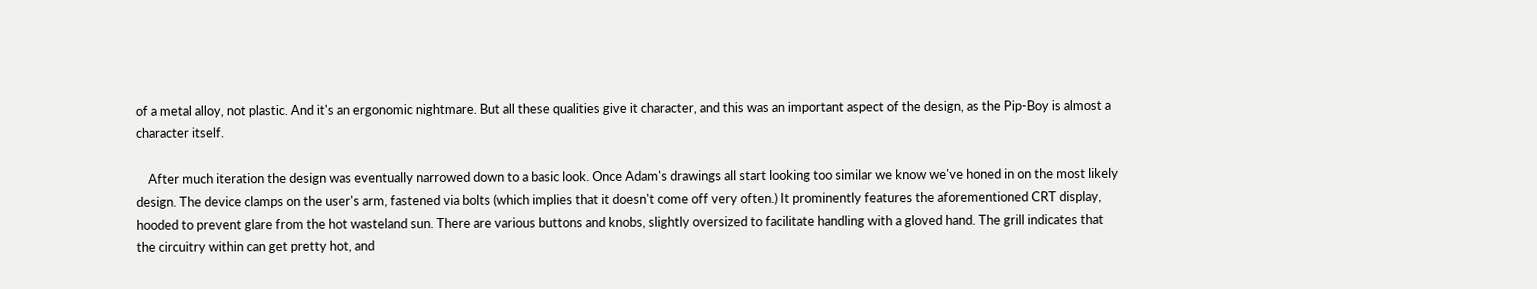of a metal alloy, not plastic. And it's an ergonomic nightmare. But all these qualities give it character, and this was an important aspect of the design, as the Pip-Boy is almost a character itself.

    After much iteration the design was eventually narrowed down to a basic look. Once Adam's drawings all start looking too similar we know we've honed in on the most likely design. The device clamps on the user's arm, fastened via bolts (which implies that it doesn't come off very often.) It prominently features the aforementioned CRT display, hooded to prevent glare from the hot wasteland sun. There are various buttons and knobs, slightly oversized to facilitate handling with a gloved hand. The grill indicates that the circuitry within can get pretty hot, and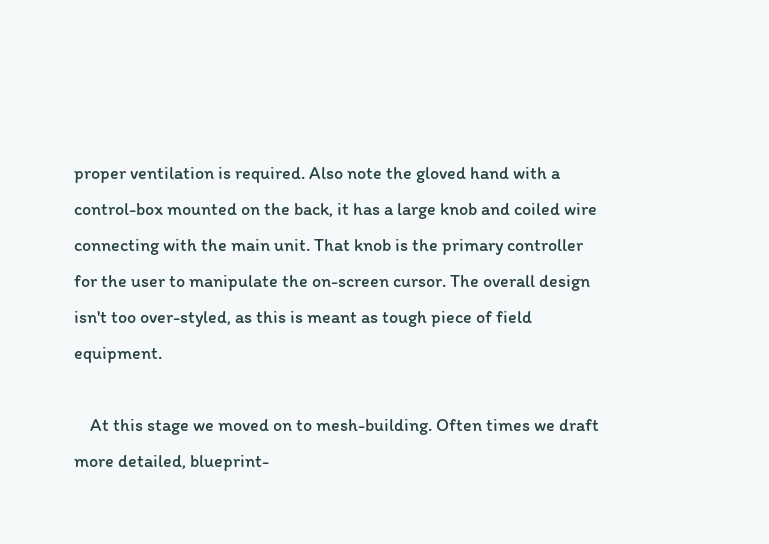proper ventilation is required. Also note the gloved hand with a control-box mounted on the back, it has a large knob and coiled wire connecting with the main unit. That knob is the primary controller for the user to manipulate the on-screen cursor. The overall design isn't too over-styled, as this is meant as tough piece of field equipment.

    At this stage we moved on to mesh-building. Often times we draft more detailed, blueprint-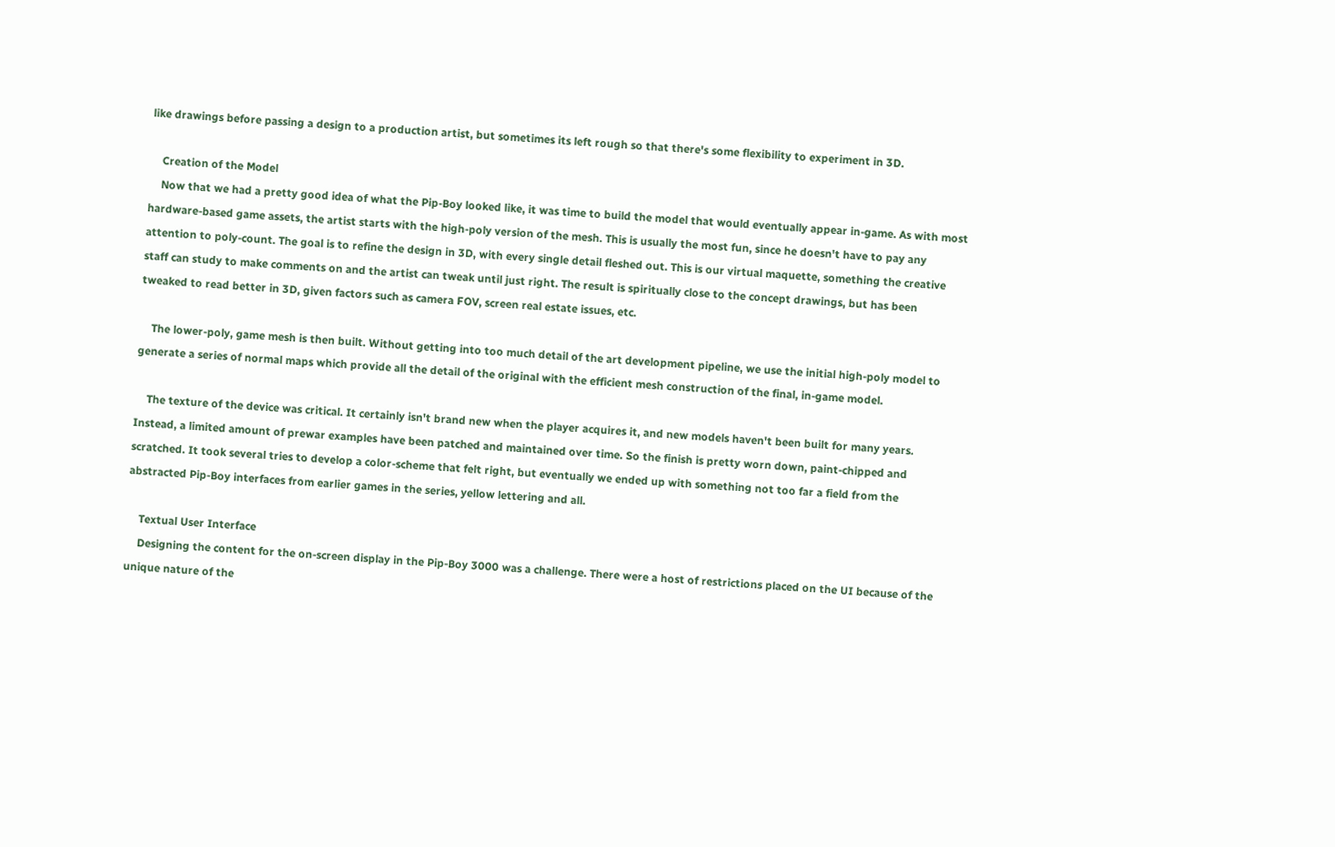like drawings before passing a design to a production artist, but sometimes its left rough so that there's some flexibility to experiment in 3D.

    Creation of the Model
    Now that we had a pretty good idea of what the Pip-Boy looked like, it was time to build the model that would eventually appear in-game. As with most hardware-based game assets, the artist starts with the high-poly version of the mesh. This is usually the most fun, since he doesn't have to pay any attention to poly-count. The goal is to refine the design in 3D, with every single detail fleshed out. This is our virtual maquette, something the creative staff can study to make comments on and the artist can tweak until just right. The result is spiritually close to the concept drawings, but has been tweaked to read better in 3D, given factors such as camera FOV, screen real estate issues, etc.

    The lower-poly, game mesh is then built. Without getting into too much detail of the art development pipeline, we use the initial high-poly model to generate a series of normal maps which provide all the detail of the original with the efficient mesh construction of the final, in-game model.

    The texture of the device was critical. It certainly isn't brand new when the player acquires it, and new models haven't been built for many years. Instead, a limited amount of prewar examples have been patched and maintained over time. So the finish is pretty worn down, paint-chipped and scratched. It took several tries to develop a color-scheme that felt right, but eventually we ended up with something not too far a field from the abstracted Pip-Boy interfaces from earlier games in the series, yellow lettering and all.

    Textual User Interface
    Designing the content for the on-screen display in the Pip-Boy 3000 was a challenge. There were a host of restrictions placed on the UI because of the unique nature of the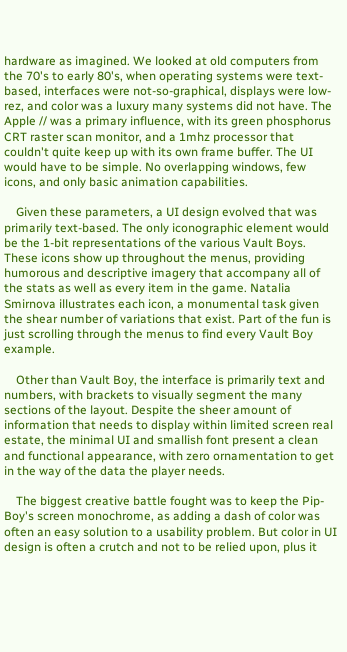hardware as imagined. We looked at old computers from the 70's to early 80's, when operating systems were text-based, interfaces were not-so-graphical, displays were low-rez, and color was a luxury many systems did not have. The Apple // was a primary influence, with its green phosphorus CRT raster scan monitor, and a 1mhz processor that couldn't quite keep up with its own frame buffer. The UI would have to be simple. No overlapping windows, few icons, and only basic animation capabilities.

    Given these parameters, a UI design evolved that was primarily text-based. The only iconographic element would be the 1-bit representations of the various Vault Boys. These icons show up throughout the menus, providing humorous and descriptive imagery that accompany all of the stats as well as every item in the game. Natalia Smirnova illustrates each icon, a monumental task given the shear number of variations that exist. Part of the fun is just scrolling through the menus to find every Vault Boy example.

    Other than Vault Boy, the interface is primarily text and numbers, with brackets to visually segment the many sections of the layout. Despite the sheer amount of information that needs to display within limited screen real estate, the minimal UI and smallish font present a clean and functional appearance, with zero ornamentation to get in the way of the data the player needs.

    The biggest creative battle fought was to keep the Pip-Boy's screen monochrome, as adding a dash of color was often an easy solution to a usability problem. But color in UI design is often a crutch and not to be relied upon, plus it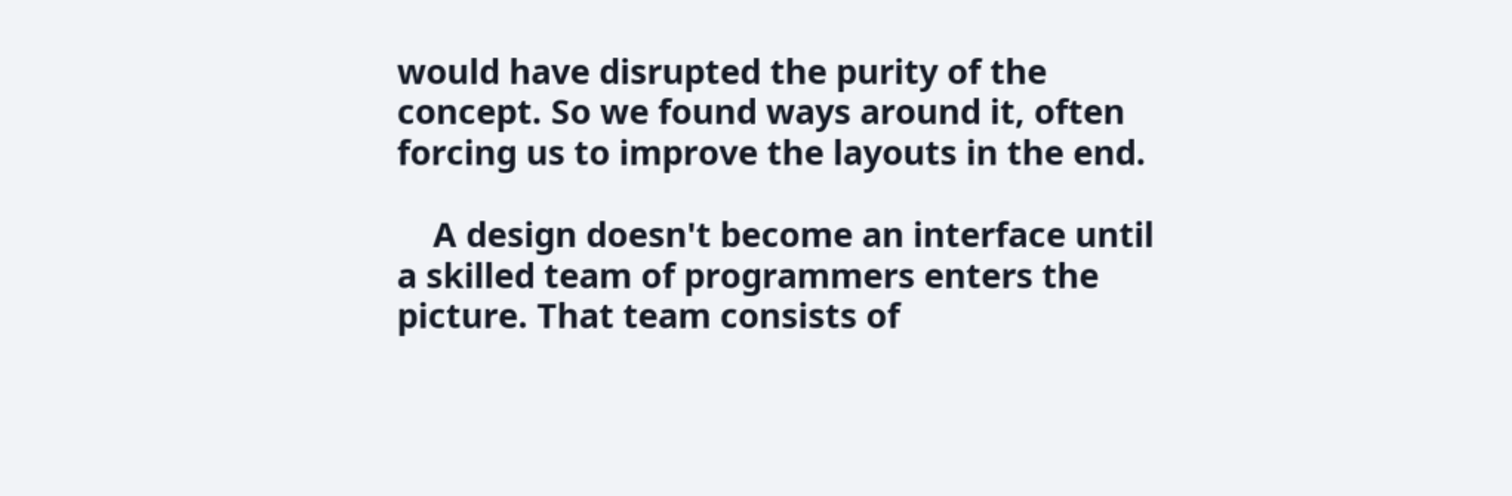would have disrupted the purity of the concept. So we found ways around it, often forcing us to improve the layouts in the end.

    A design doesn't become an interface until a skilled team of programmers enters the picture. That team consists of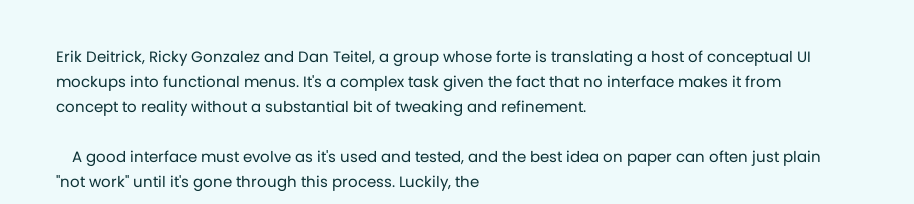Erik Deitrick, Ricky Gonzalez and Dan Teitel, a group whose forte is translating a host of conceptual UI mockups into functional menus. It's a complex task given the fact that no interface makes it from concept to reality without a substantial bit of tweaking and refinement.

    A good interface must evolve as it's used and tested, and the best idea on paper can often just plain "not work" until it's gone through this process. Luckily, the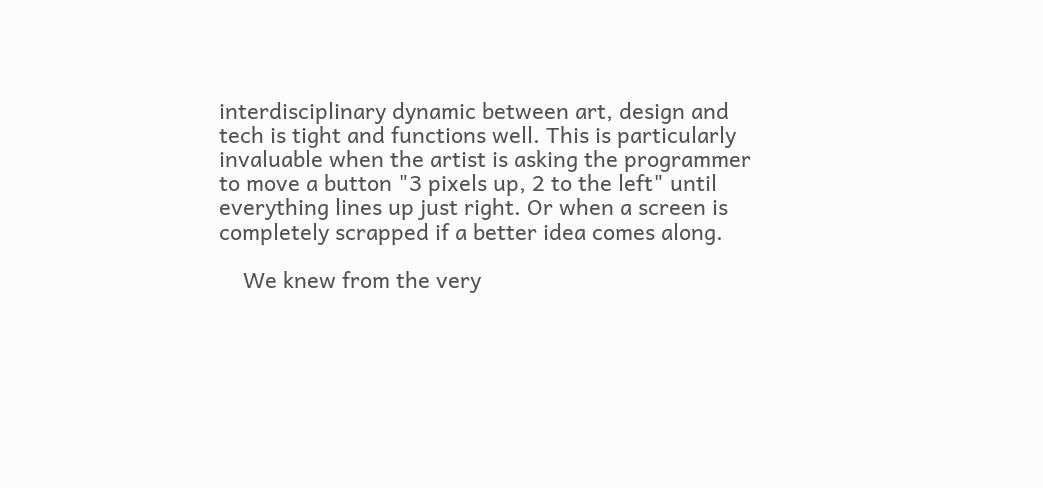interdisciplinary dynamic between art, design and tech is tight and functions well. This is particularly invaluable when the artist is asking the programmer to move a button "3 pixels up, 2 to the left" until everything lines up just right. Or when a screen is completely scrapped if a better idea comes along.

    We knew from the very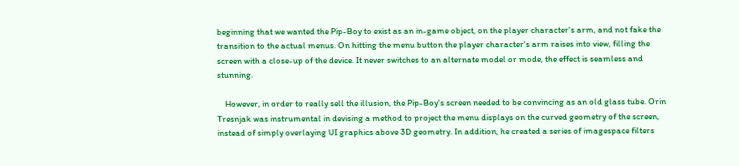beginning that we wanted the Pip-Boy to exist as an in-game object, on the player character's arm, and not fake the transition to the actual menus. On hitting the menu button the player character's arm raises into view, filling the screen with a close-up of the device. It never switches to an alternate model or mode, the effect is seamless and stunning.

    However, in order to really sell the illusion, the Pip-Boy's screen needed to be convincing as an old glass tube. Orin Tresnjak was instrumental in devising a method to project the menu displays on the curved geometry of the screen, instead of simply overlaying UI graphics above 3D geometry. In addition, he created a series of imagespace filters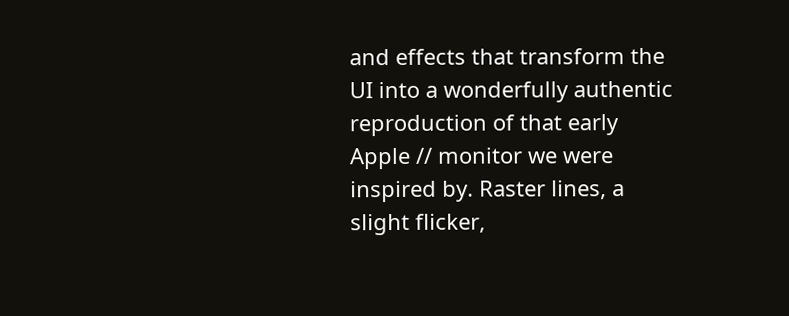and effects that transform the UI into a wonderfully authentic reproduction of that early Apple // monitor we were inspired by. Raster lines, a slight flicker,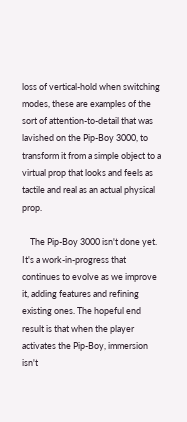loss of vertical-hold when switching modes, these are examples of the sort of attention-to-detail that was lavished on the Pip-Boy 3000, to transform it from a simple object to a virtual prop that looks and feels as tactile and real as an actual physical prop.

    The Pip-Boy 3000 isn't done yet. It's a work-in-progress that continues to evolve as we improve it, adding features and refining existing ones. The hopeful end result is that when the player activates the Pip-Boy, immersion isn't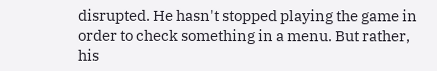disrupted. He hasn't stopped playing the game in order to check something in a menu. But rather, his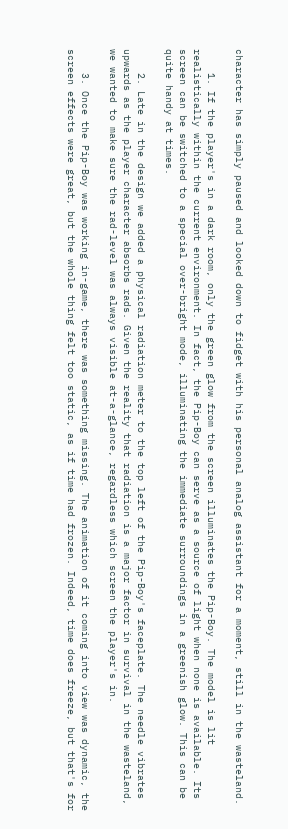character has simply paused and looked down to fidget with his personal analog assistant for a moment, still in the wasteland.

    1. If the player's in a dark room, only the green glow from the screen illuminates the Pip-Boy. The model is lit realistically within the current environment. In fact, the Pip-Boy can serve as a source of light when none is available. Its screen can be switched to a special over-bright mode, illuminating the immediate surroundings in a greenish glow. This can be quite handy at times.

    2. Late in the design we added a physical radiation meter to the top left of the Pip-Boy's faceplate. The needle vibrates upwards as the player character absorbs rads. Given the reality that radiation is a major factor in survival in the wasteland, we wanted to make sure the rad-level was always visible at-a-glance, regardless which screen the player's in.

    3. Once the Pip-Boy was working in-game, there was something missing. The animation of it coming into view was dynamic, the screen effects were great, but the whole thing felt too static, as if time had frozen. Indeed, time does freeze, but that's for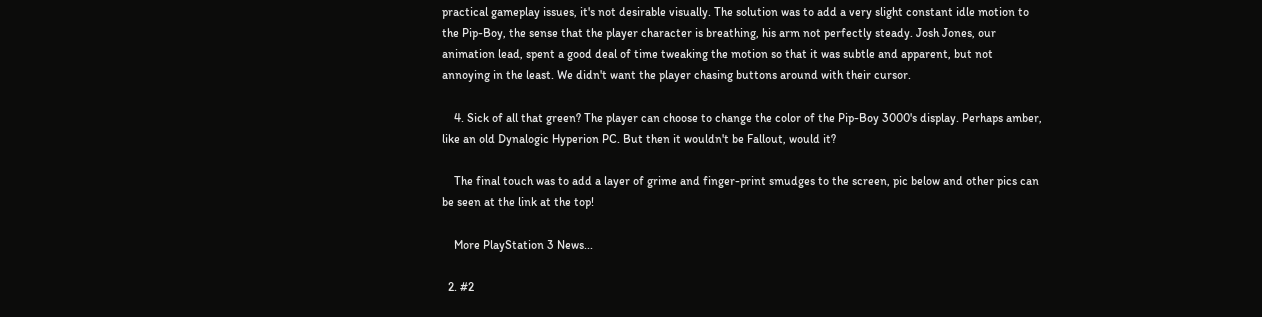practical gameplay issues, it's not desirable visually. The solution was to add a very slight constant idle motion to the Pip-Boy, the sense that the player character is breathing, his arm not perfectly steady. Josh Jones, our animation lead, spent a good deal of time tweaking the motion so that it was subtle and apparent, but not annoying in the least. We didn't want the player chasing buttons around with their cursor.

    4. Sick of all that green? The player can choose to change the color of the Pip-Boy 3000's display. Perhaps amber, like an old Dynalogic Hyperion PC. But then it wouldn't be Fallout, would it?

    The final touch was to add a layer of grime and finger-print smudges to the screen, pic below and other pics can be seen at the link at the top!

    More PlayStation 3 News...

  2. #2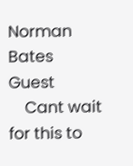Norman Bates Guest
    Cant wait for this to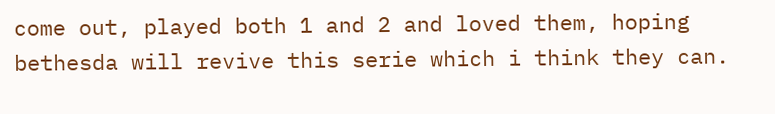come out, played both 1 and 2 and loved them, hoping bethesda will revive this serie which i think they can.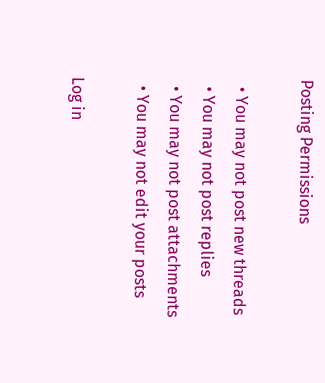Posting Permissions

  • You may not post new threads
  • You may not post replies
  • You may not post attachments
  • You may not edit your posts

Log in